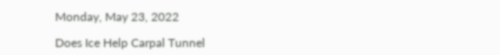Monday, May 23, 2022

Does Ice Help Carpal Tunnel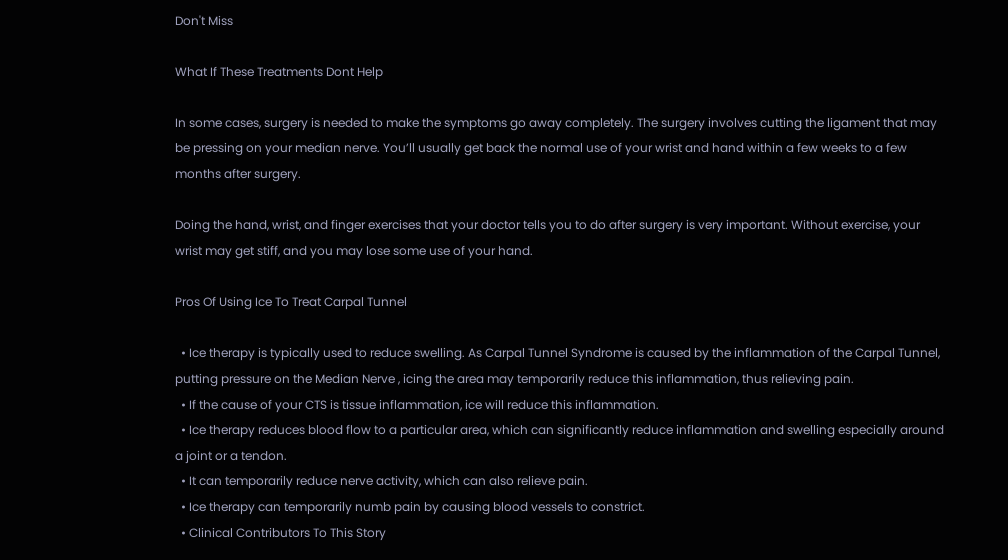Don't Miss

What If These Treatments Dont Help

In some cases, surgery is needed to make the symptoms go away completely. The surgery involves cutting the ligament that may be pressing on your median nerve. You’ll usually get back the normal use of your wrist and hand within a few weeks to a few months after surgery.

Doing the hand, wrist, and finger exercises that your doctor tells you to do after surgery is very important. Without exercise, your wrist may get stiff, and you may lose some use of your hand.

Pros Of Using Ice To Treat Carpal Tunnel

  • Ice therapy is typically used to reduce swelling. As Carpal Tunnel Syndrome is caused by the inflammation of the Carpal Tunnel, putting pressure on the Median Nerve , icing the area may temporarily reduce this inflammation, thus relieving pain.
  • If the cause of your CTS is tissue inflammation, ice will reduce this inflammation.
  • Ice therapy reduces blood flow to a particular area, which can significantly reduce inflammation and swelling especially around a joint or a tendon.
  • It can temporarily reduce nerve activity, which can also relieve pain.
  • Ice therapy can temporarily numb pain by causing blood vessels to constrict.
  • Clinical Contributors To This Story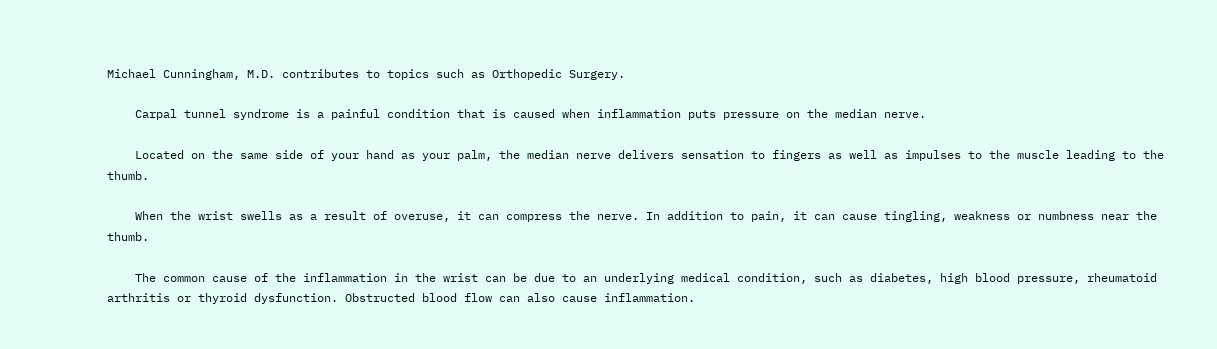Michael Cunningham, M.D. contributes to topics such as Orthopedic Surgery.

    Carpal tunnel syndrome is a painful condition that is caused when inflammation puts pressure on the median nerve.

    Located on the same side of your hand as your palm, the median nerve delivers sensation to fingers as well as impulses to the muscle leading to the thumb.

    When the wrist swells as a result of overuse, it can compress the nerve. In addition to pain, it can cause tingling, weakness or numbness near the thumb.

    The common cause of the inflammation in the wrist can be due to an underlying medical condition, such as diabetes, high blood pressure, rheumatoid arthritis or thyroid dysfunction. Obstructed blood flow can also cause inflammation.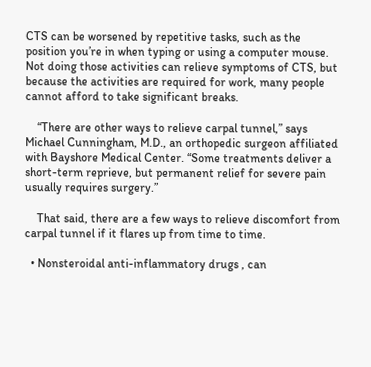CTS can be worsened by repetitive tasks, such as the position you’re in when typing or using a computer mouse. Not doing those activities can relieve symptoms of CTS, but because the activities are required for work, many people cannot afford to take significant breaks.

    “There are other ways to relieve carpal tunnel,” says Michael Cunningham, M.D., an orthopedic surgeon affiliated with Bayshore Medical Center. “Some treatments deliver a short-term reprieve, but permanent relief for severe pain usually requires surgery.”

    That said, there are a few ways to relieve discomfort from carpal tunnel if it flares up from time to time.

  • Nonsteroidal anti-inflammatory drugs , can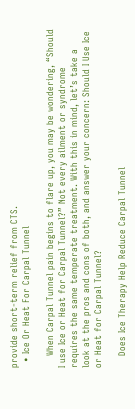provide short-term relief from CTS.
  • Ice Or Heat For Carpal Tunnel

    When Carpal Tunnel pain begins to flare up, you may be wondering, “Should I use Ice or Heat for Carpal Tunnel?” Not every ailment or syndrome requires the same temperate treatment. With this in mind, let’s take a look at the pros and cons of both, and answer your concern: Should I Use Ice or Heat for Carpal Tunnel?

    Does Ice Therapy Help Reduce Carpal Tunnel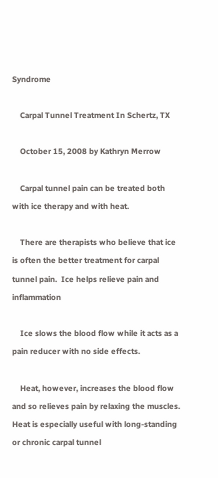Syndrome

    Carpal Tunnel Treatment In Schertz, TX

    October 15, 2008 by Kathryn Merrow

    Carpal tunnel pain can be treated both with ice therapy and with heat.

    There are therapists who believe that ice is often the better treatment for carpal tunnel pain.  Ice helps relieve pain and inflammation

    Ice slows the blood flow while it acts as a pain reducer with no side effects.

    Heat, however, increases the blood flow and so relieves pain by relaxing the muscles.  Heat is especially useful with long-standing or chronic carpal tunnel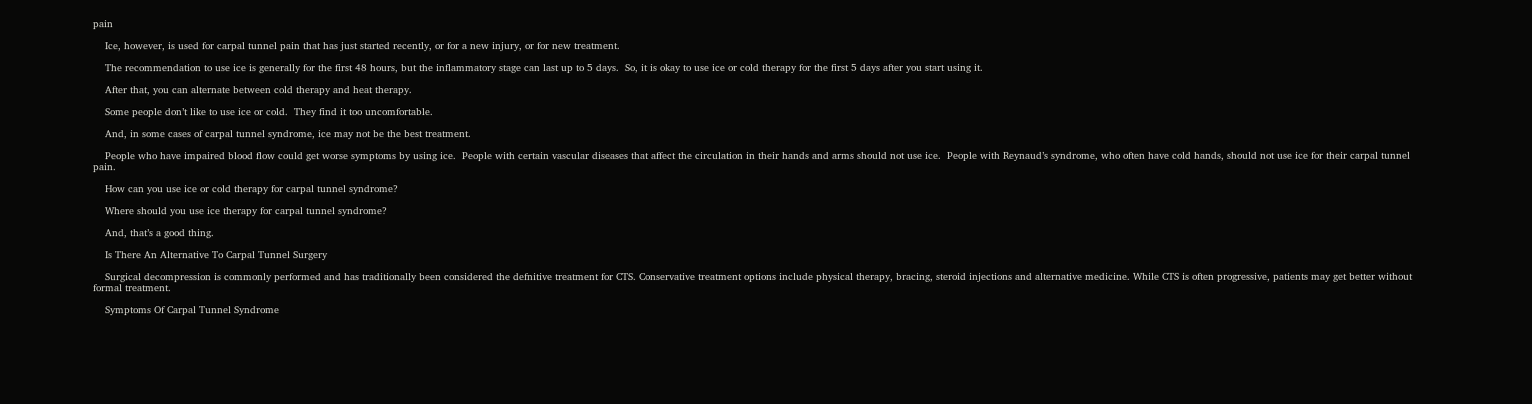pain

    Ice, however, is used for carpal tunnel pain that has just started recently, or for a new injury, or for new treatment.

    The recommendation to use ice is generally for the first 48 hours, but the inflammatory stage can last up to 5 days.  So, it is okay to use ice or cold therapy for the first 5 days after you start using it.

    After that, you can alternate between cold therapy and heat therapy.

    Some people don’t like to use ice or cold.  They find it too uncomfortable.

    And, in some cases of carpal tunnel syndrome, ice may not be the best treatment.

    People who have impaired blood flow could get worse symptoms by using ice.  People with certain vascular diseases that affect the circulation in their hands and arms should not use ice.  People with Reynaud’s syndrome, who often have cold hands, should not use ice for their carpal tunnel pain.

    How can you use ice or cold therapy for carpal tunnel syndrome?

    Where should you use ice therapy for carpal tunnel syndrome?

    And, that’s a good thing.

    Is There An Alternative To Carpal Tunnel Surgery

    Surgical decompression is commonly performed and has traditionally been considered the defnitive treatment for CTS. Conservative treatment options include physical therapy, bracing, steroid injections and alternative medicine. While CTS is often progressive, patients may get better without formal treatment.

    Symptoms Of Carpal Tunnel Syndrome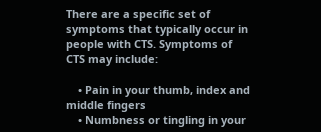There are a specific set of symptoms that typically occur in people with CTS. Symptoms of CTS may include:

    • Pain in your thumb, index and middle fingers
    • Numbness or tingling in your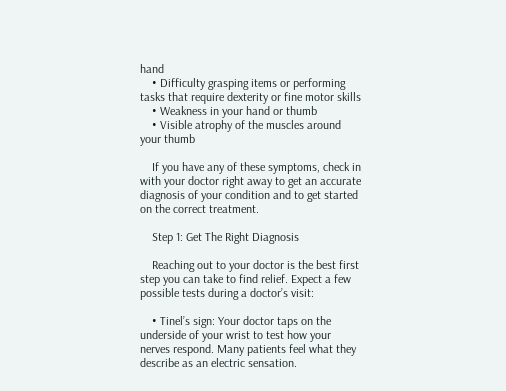hand
    • Difficulty grasping items or performing tasks that require dexterity or fine motor skills
    • Weakness in your hand or thumb
    • Visible atrophy of the muscles around your thumb

    If you have any of these symptoms, check in with your doctor right away to get an accurate diagnosis of your condition and to get started on the correct treatment.

    Step 1: Get The Right Diagnosis

    Reaching out to your doctor is the best first step you can take to find relief. Expect a few possible tests during a doctor’s visit:

    • Tinel’s sign: Your doctor taps on the underside of your wrist to test how your nerves respond. Many patients feel what they describe as an electric sensation.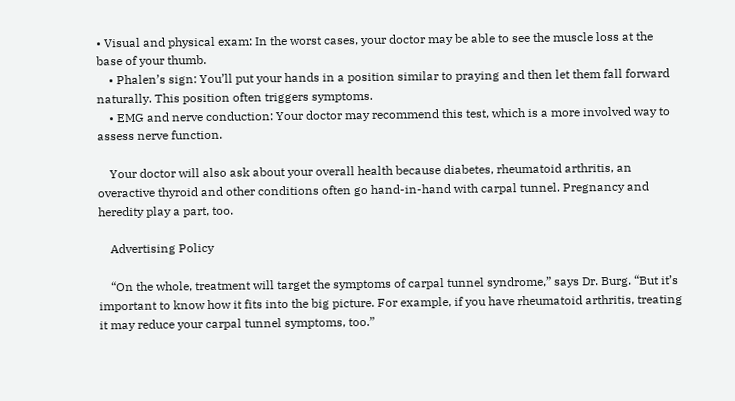• Visual and physical exam: In the worst cases, your doctor may be able to see the muscle loss at the base of your thumb.
    • Phalen’s sign: You’ll put your hands in a position similar to praying and then let them fall forward naturally. This position often triggers symptoms.
    • EMG and nerve conduction: Your doctor may recommend this test, which is a more involved way to assess nerve function.

    Your doctor will also ask about your overall health because diabetes, rheumatoid arthritis, an overactive thyroid and other conditions often go hand-in-hand with carpal tunnel. Pregnancy and heredity play a part, too.

    Advertising Policy

    “On the whole, treatment will target the symptoms of carpal tunnel syndrome,” says Dr. Burg. “But it’s important to know how it fits into the big picture. For example, if you have rheumatoid arthritis, treating it may reduce your carpal tunnel symptoms, too.”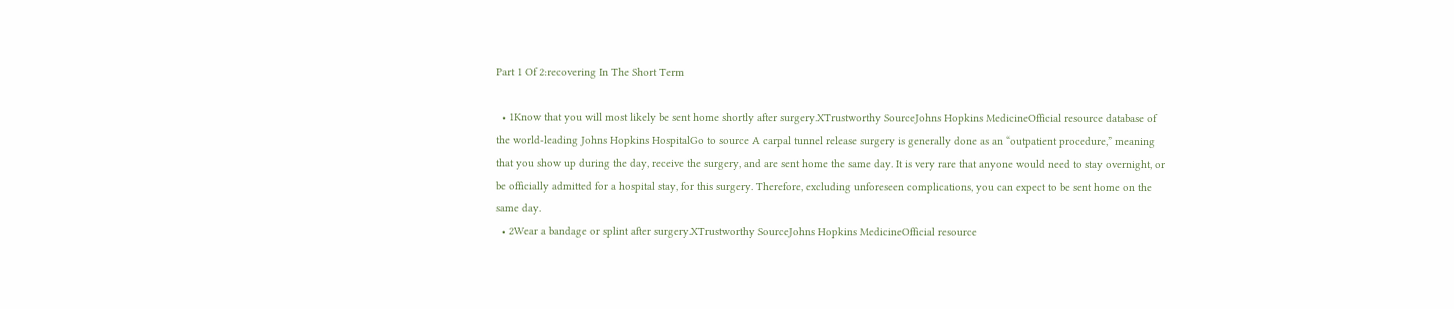Part 1 Of 2:recovering In The Short Term

  • 1Know that you will most likely be sent home shortly after surgery.XTrustworthy SourceJohns Hopkins MedicineOfficial resource database of the world-leading Johns Hopkins HospitalGo to source A carpal tunnel release surgery is generally done as an “outpatient procedure,” meaning that you show up during the day, receive the surgery, and are sent home the same day. It is very rare that anyone would need to stay overnight, or be officially admitted for a hospital stay, for this surgery. Therefore, excluding unforeseen complications, you can expect to be sent home on the same day.
  • 2Wear a bandage or splint after surgery.XTrustworthy SourceJohns Hopkins MedicineOfficial resource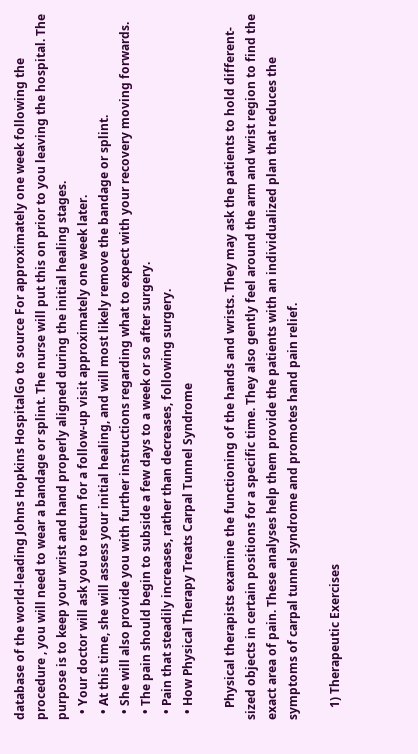database of the world-leading Johns Hopkins HospitalGo to source For approximately one week following the procedure , you will need to wear a bandage or splint. The nurse will put this on prior to you leaving the hospital. The purpose is to keep your wrist and hand properly aligned during the initial healing stages.
  • Your doctor will ask you to return for a follow-up visit approximately one week later.
  • At this time, she will assess your initial healing, and will most likely remove the bandage or splint.
  • She will also provide you with further instructions regarding what to expect with your recovery moving forwards.
  • The pain should begin to subside a few days to a week or so after surgery.
  • Pain that steadily increases, rather than decreases, following surgery.
  • How Physical Therapy Treats Carpal Tunnel Syndrome

    Physical therapists examine the functioning of the hands and wrists. They may ask the patients to hold different-sized objects in certain positions for a specific time. They also gently feel around the arm and wrist region to find the exact area of pain. These analyses help them provide the patients with an individualized plan that reduces the symptoms of carpal tunnel syndrome and promotes hand pain relief.

    1) Therapeutic Exercises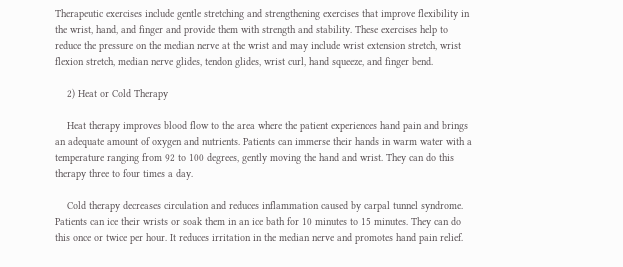Therapeutic exercises include gentle stretching and strengthening exercises that improve flexibility in the wrist, hand, and finger and provide them with strength and stability. These exercises help to reduce the pressure on the median nerve at the wrist and may include wrist extension stretch, wrist flexion stretch, median nerve glides, tendon glides, wrist curl, hand squeeze, and finger bend.

    2) Heat or Cold Therapy

    Heat therapy improves blood flow to the area where the patient experiences hand pain and brings an adequate amount of oxygen and nutrients. Patients can immerse their hands in warm water with a temperature ranging from 92 to 100 degrees, gently moving the hand and wrist. They can do this therapy three to four times a day.

    Cold therapy decreases circulation and reduces inflammation caused by carpal tunnel syndrome. Patients can ice their wrists or soak them in an ice bath for 10 minutes to 15 minutes. They can do this once or twice per hour. It reduces irritation in the median nerve and promotes hand pain relief.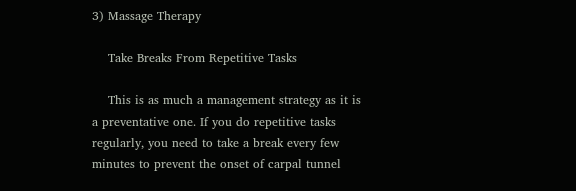3) Massage Therapy

    Take Breaks From Repetitive Tasks

    This is as much a management strategy as it is a preventative one. If you do repetitive tasks regularly, you need to take a break every few minutes to prevent the onset of carpal tunnel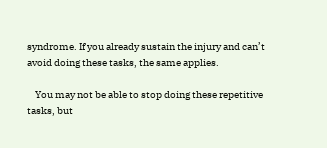syndrome. If you already sustain the injury and can’t avoid doing these tasks, the same applies.

    You may not be able to stop doing these repetitive tasks, but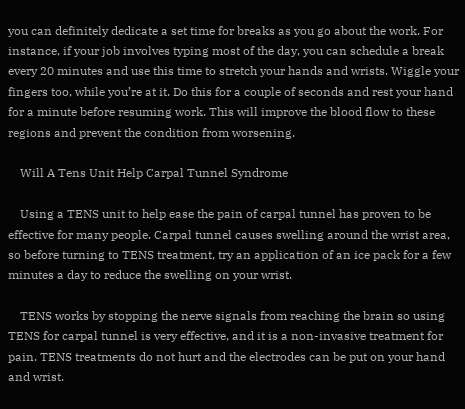you can definitely dedicate a set time for breaks as you go about the work. For instance, if your job involves typing most of the day, you can schedule a break every 20 minutes and use this time to stretch your hands and wrists. Wiggle your fingers too, while you’re at it. Do this for a couple of seconds and rest your hand for a minute before resuming work. This will improve the blood flow to these regions and prevent the condition from worsening.

    Will A Tens Unit Help Carpal Tunnel Syndrome

    Using a TENS unit to help ease the pain of carpal tunnel has proven to be effective for many people. Carpal tunnel causes swelling around the wrist area, so before turning to TENS treatment, try an application of an ice pack for a few minutes a day to reduce the swelling on your wrist.

    TENS works by stopping the nerve signals from reaching the brain so using TENS for carpal tunnel is very effective, and it is a non-invasive treatment for pain. TENS treatments do not hurt and the electrodes can be put on your hand and wrist.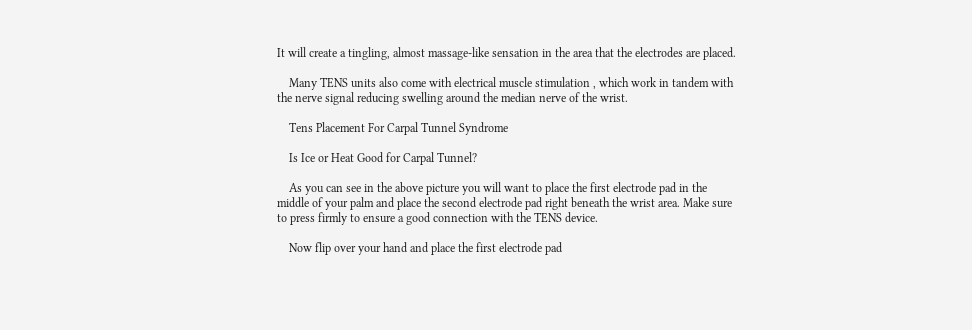It will create a tingling, almost massage-like sensation in the area that the electrodes are placed.

    Many TENS units also come with electrical muscle stimulation , which work in tandem with the nerve signal reducing swelling around the median nerve of the wrist.

    Tens Placement For Carpal Tunnel Syndrome

    Is Ice or Heat Good for Carpal Tunnel?

    As you can see in the above picture you will want to place the first electrode pad in the middle of your palm and place the second electrode pad right beneath the wrist area. Make sure to press firmly to ensure a good connection with the TENS device.

    Now flip over your hand and place the first electrode pad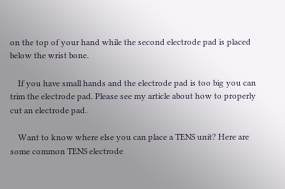on the top of your hand while the second electrode pad is placed below the wrist bone.

    If you have small hands and the electrode pad is too big you can trim the electrode pad. Please see my article about how to properly cut an electrode pad.

    Want to know where else you can place a TENS unit? Here are some common TENS electrode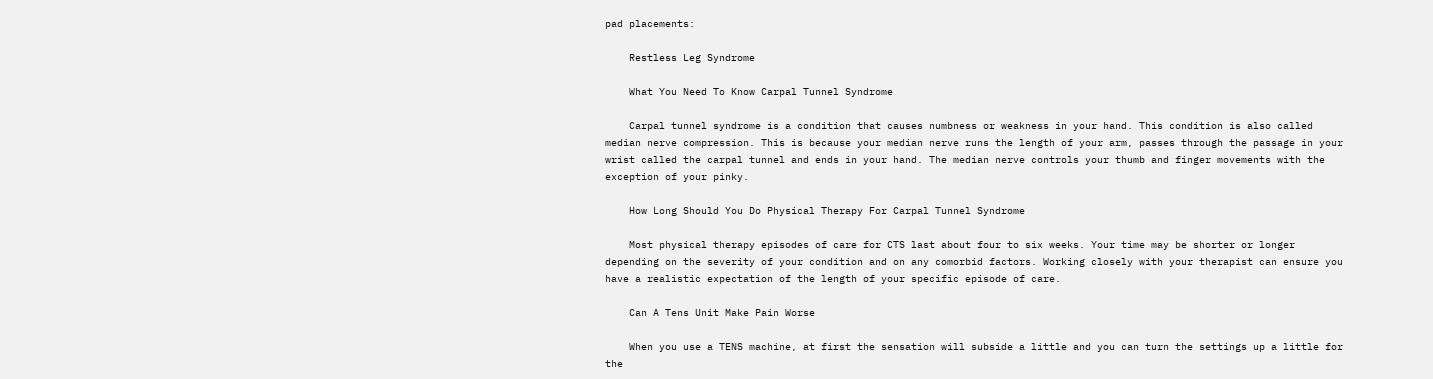pad placements:

    Restless Leg Syndrome

    What You Need To Know Carpal Tunnel Syndrome

    Carpal tunnel syndrome is a condition that causes numbness or weakness in your hand. This condition is also called median nerve compression. This is because your median nerve runs the length of your arm, passes through the passage in your wrist called the carpal tunnel and ends in your hand. The median nerve controls your thumb and finger movements with the exception of your pinky.

    How Long Should You Do Physical Therapy For Carpal Tunnel Syndrome

    Most physical therapy episodes of care for CTS last about four to six weeks. Your time may be shorter or longer depending on the severity of your condition and on any comorbid factors. Working closely with your therapist can ensure you have a realistic expectation of the length of your specific episode of care.

    Can A Tens Unit Make Pain Worse

    When you use a TENS machine, at first the sensation will subside a little and you can turn the settings up a little for the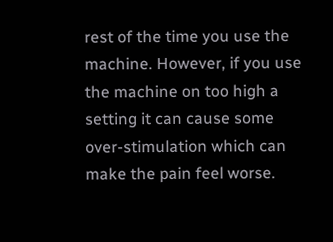rest of the time you use the machine. However, if you use the machine on too high a setting it can cause some over-stimulation which can make the pain feel worse.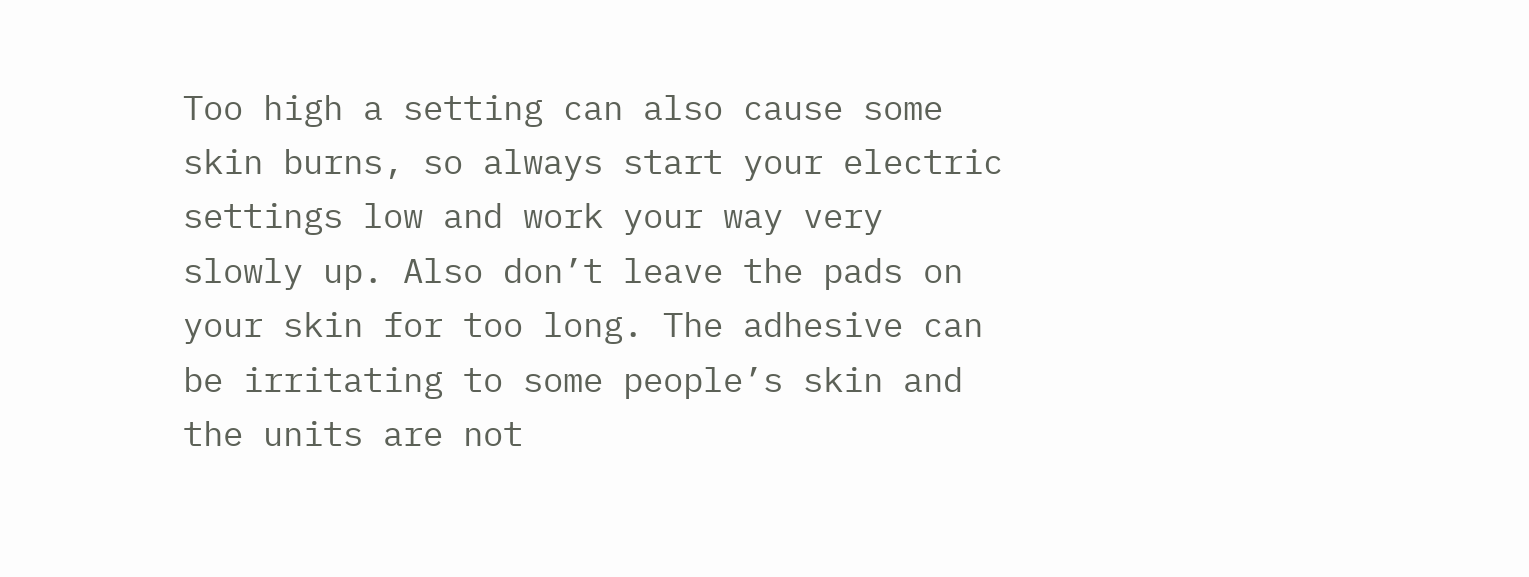Too high a setting can also cause some skin burns, so always start your electric settings low and work your way very slowly up. Also don’t leave the pads on your skin for too long. The adhesive can be irritating to some people’s skin and the units are not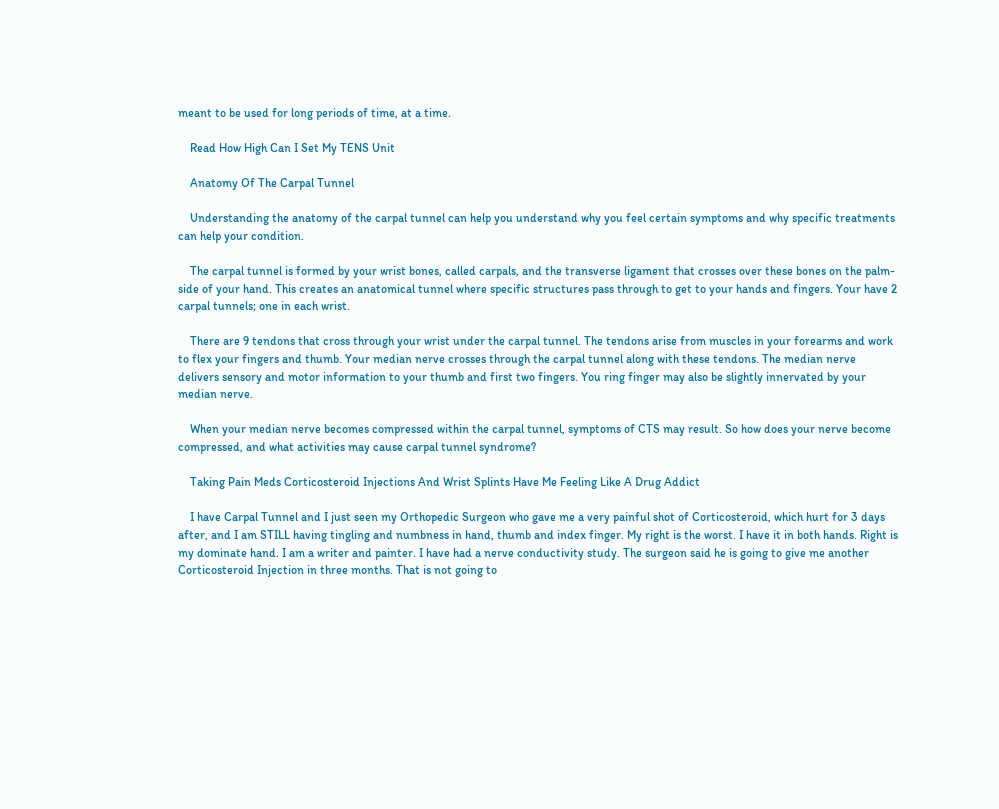meant to be used for long periods of time, at a time.

    Read How High Can I Set My TENS Unit

    Anatomy Of The Carpal Tunnel

    Understanding the anatomy of the carpal tunnel can help you understand why you feel certain symptoms and why specific treatments can help your condition.

    The carpal tunnel is formed by your wrist bones, called carpals, and the transverse ligament that crosses over these bones on the palm-side of your hand. This creates an anatomical tunnel where specific structures pass through to get to your hands and fingers. Your have 2 carpal tunnels; one in each wrist.

    There are 9 tendons that cross through your wrist under the carpal tunnel. The tendons arise from muscles in your forearms and work to flex your fingers and thumb. Your median nerve crosses through the carpal tunnel along with these tendons. The median nerve delivers sensory and motor information to your thumb and first two fingers. You ring finger may also be slightly innervated by your median nerve.

    When your median nerve becomes compressed within the carpal tunnel, symptoms of CTS may result. So how does your nerve become compressed, and what activities may cause carpal tunnel syndrome?

    Taking Pain Meds Corticosteroid Injections And Wrist Splints Have Me Feeling Like A Drug Addict

    I have Carpal Tunnel and I just seen my Orthopedic Surgeon who gave me a very painful shot of Corticosteroid, which hurt for 3 days after, and I am STILL having tingling and numbness in hand, thumb and index finger. My right is the worst. I have it in both hands. Right is my dominate hand. I am a writer and painter. I have had a nerve conductivity study. The surgeon said he is going to give me another Corticosteroid Injection in three months. That is not going to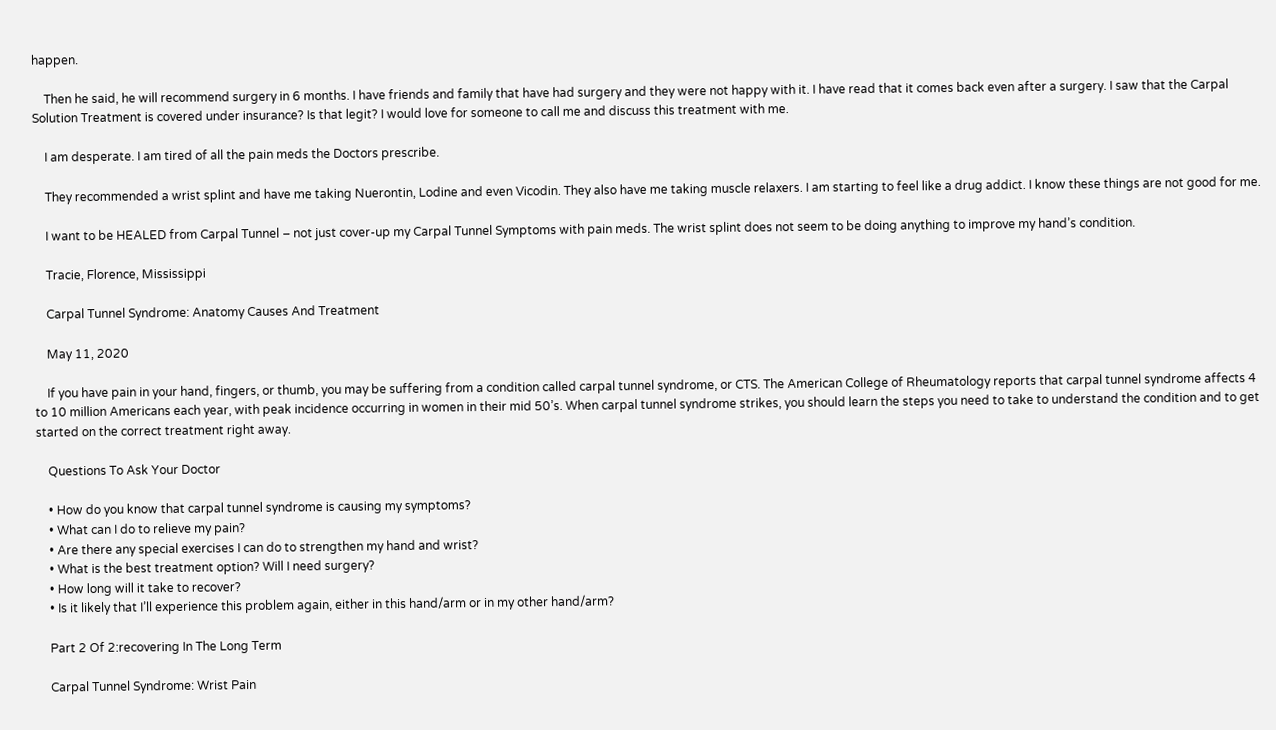happen.

    Then he said, he will recommend surgery in 6 months. I have friends and family that have had surgery and they were not happy with it. I have read that it comes back even after a surgery. I saw that the Carpal Solution Treatment is covered under insurance? Is that legit? I would love for someone to call me and discuss this treatment with me.

    I am desperate. I am tired of all the pain meds the Doctors prescribe.

    They recommended a wrist splint and have me taking Nuerontin, Lodine and even Vicodin. They also have me taking muscle relaxers. I am starting to feel like a drug addict. I know these things are not good for me.

    I want to be HEALED from Carpal Tunnel – not just cover-up my Carpal Tunnel Symptoms with pain meds. The wrist splint does not seem to be doing anything to improve my hand’s condition.

    Tracie, Florence, Mississippi

    Carpal Tunnel Syndrome: Anatomy Causes And Treatment

    May 11, 2020

    If you have pain in your hand, fingers, or thumb, you may be suffering from a condition called carpal tunnel syndrome, or CTS. The American College of Rheumatology reports that carpal tunnel syndrome affects 4 to 10 million Americans each year, with peak incidence occurring in women in their mid 50’s. When carpal tunnel syndrome strikes, you should learn the steps you need to take to understand the condition and to get started on the correct treatment right away.

    Questions To Ask Your Doctor

    • How do you know that carpal tunnel syndrome is causing my symptoms?
    • What can I do to relieve my pain?
    • Are there any special exercises I can do to strengthen my hand and wrist?
    • What is the best treatment option? Will I need surgery?
    • How long will it take to recover?
    • Is it likely that I’ll experience this problem again, either in this hand/arm or in my other hand/arm?

    Part 2 Of 2:recovering In The Long Term

    Carpal Tunnel Syndrome: Wrist Pain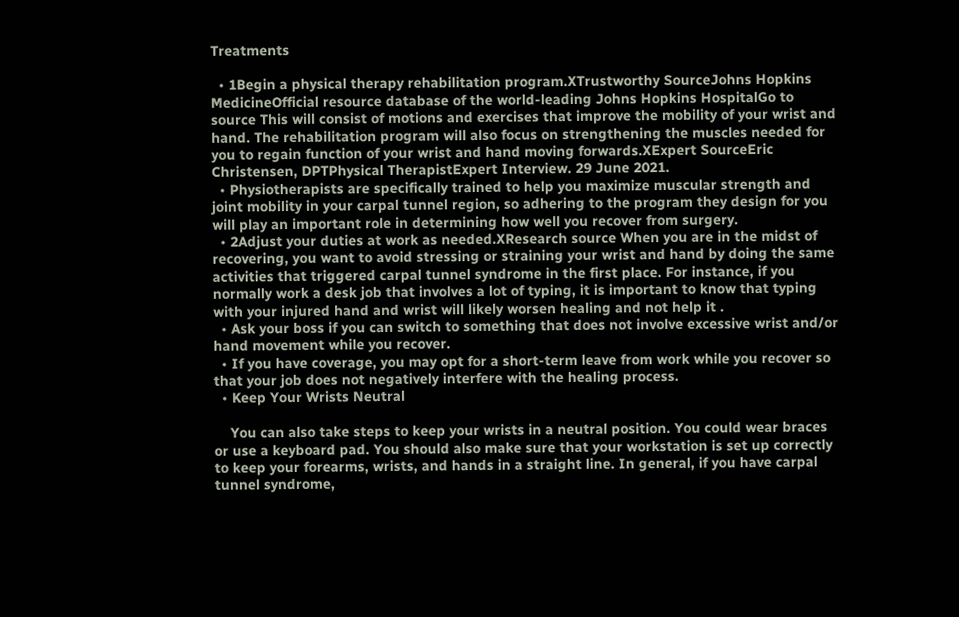Treatments

  • 1Begin a physical therapy rehabilitation program.XTrustworthy SourceJohns Hopkins MedicineOfficial resource database of the world-leading Johns Hopkins HospitalGo to source This will consist of motions and exercises that improve the mobility of your wrist and hand. The rehabilitation program will also focus on strengthening the muscles needed for you to regain function of your wrist and hand moving forwards.XExpert SourceEric Christensen, DPTPhysical TherapistExpert Interview. 29 June 2021.
  • Physiotherapists are specifically trained to help you maximize muscular strength and joint mobility in your carpal tunnel region, so adhering to the program they design for you will play an important role in determining how well you recover from surgery.
  • 2Adjust your duties at work as needed.XResearch source When you are in the midst of recovering, you want to avoid stressing or straining your wrist and hand by doing the same activities that triggered carpal tunnel syndrome in the first place. For instance, if you normally work a desk job that involves a lot of typing, it is important to know that typing with your injured hand and wrist will likely worsen healing and not help it .
  • Ask your boss if you can switch to something that does not involve excessive wrist and/or hand movement while you recover.
  • If you have coverage, you may opt for a short-term leave from work while you recover so that your job does not negatively interfere with the healing process.
  • Keep Your Wrists Neutral

    You can also take steps to keep your wrists in a neutral position. You could wear braces or use a keyboard pad. You should also make sure that your workstation is set up correctly to keep your forearms, wrists, and hands in a straight line. In general, if you have carpal tunnel syndrome,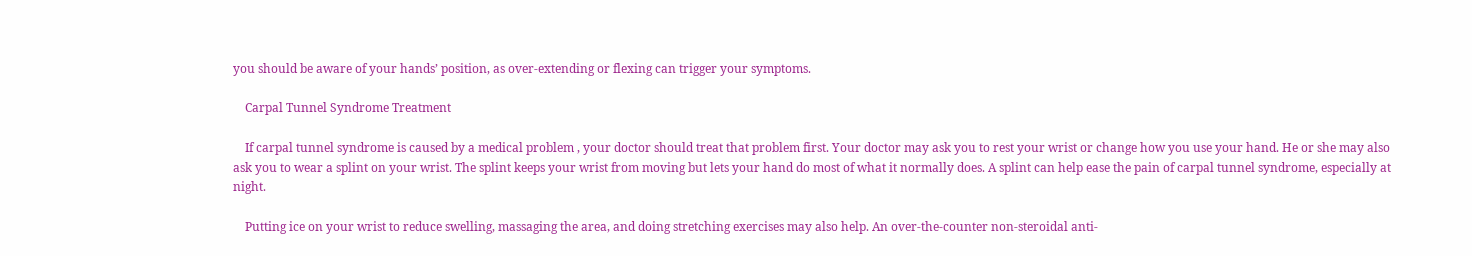you should be aware of your hands’ position, as over-extending or flexing can trigger your symptoms.

    Carpal Tunnel Syndrome Treatment

    If carpal tunnel syndrome is caused by a medical problem , your doctor should treat that problem first. Your doctor may ask you to rest your wrist or change how you use your hand. He or she may also ask you to wear a splint on your wrist. The splint keeps your wrist from moving but lets your hand do most of what it normally does. A splint can help ease the pain of carpal tunnel syndrome, especially at night.

    Putting ice on your wrist to reduce swelling, massaging the area, and doing stretching exercises may also help. An over-the-counter non-steroidal anti-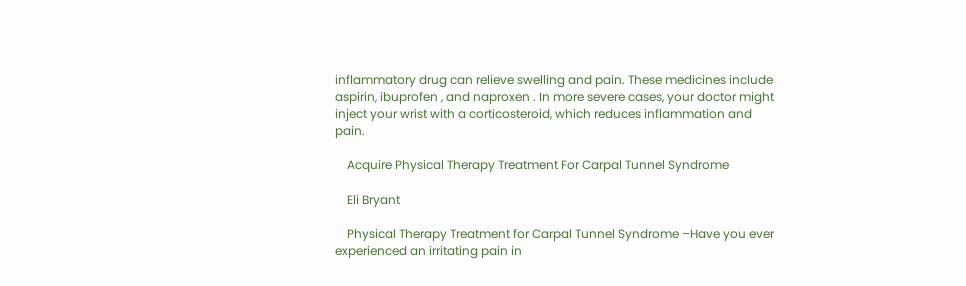inflammatory drug can relieve swelling and pain. These medicines include aspirin, ibuprofen , and naproxen . In more severe cases, your doctor might inject your wrist with a corticosteroid, which reduces inflammation and pain.

    Acquire Physical Therapy Treatment For Carpal Tunnel Syndrome

    Eli Bryant

    Physical Therapy Treatment for Carpal Tunnel Syndrome –Have you ever experienced an irritating pain in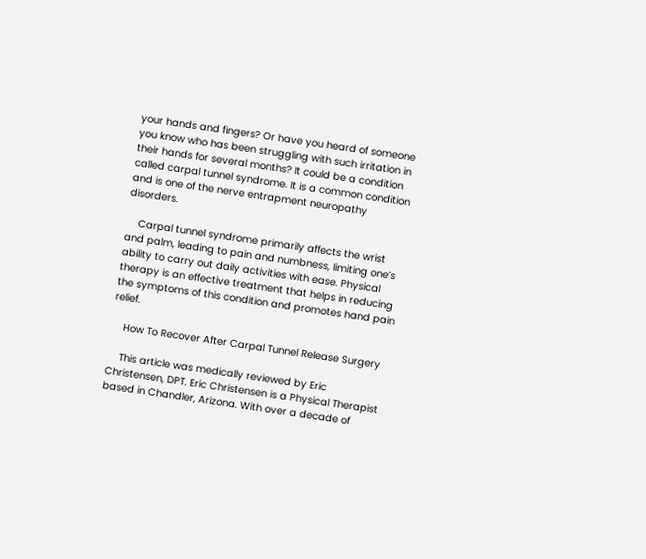your hands and fingers? Or have you heard of someone you know who has been struggling with such irritation in their hands for several months? It could be a condition called carpal tunnel syndrome. It is a common condition and is one of the nerve entrapment neuropathy disorders.

    Carpal tunnel syndrome primarily affects the wrist and palm, leading to pain and numbness, limiting one’s ability to carry out daily activities with ease. Physical therapy is an effective treatment that helps in reducing the symptoms of this condition and promotes hand pain relief.

    How To Recover After Carpal Tunnel Release Surgery

    This article was medically reviewed by Eric Christensen, DPT. Eric Christensen is a Physical Therapist based in Chandler, Arizona. With over a decade of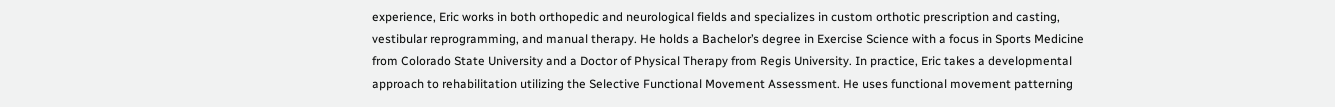experience, Eric works in both orthopedic and neurological fields and specializes in custom orthotic prescription and casting, vestibular reprogramming, and manual therapy. He holds a Bachelor’s degree in Exercise Science with a focus in Sports Medicine from Colorado State University and a Doctor of Physical Therapy from Regis University. In practice, Eric takes a developmental approach to rehabilitation utilizing the Selective Functional Movement Assessment. He uses functional movement patterning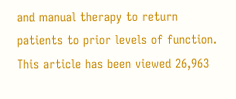and manual therapy to return patients to prior levels of function. This article has been viewed 26,963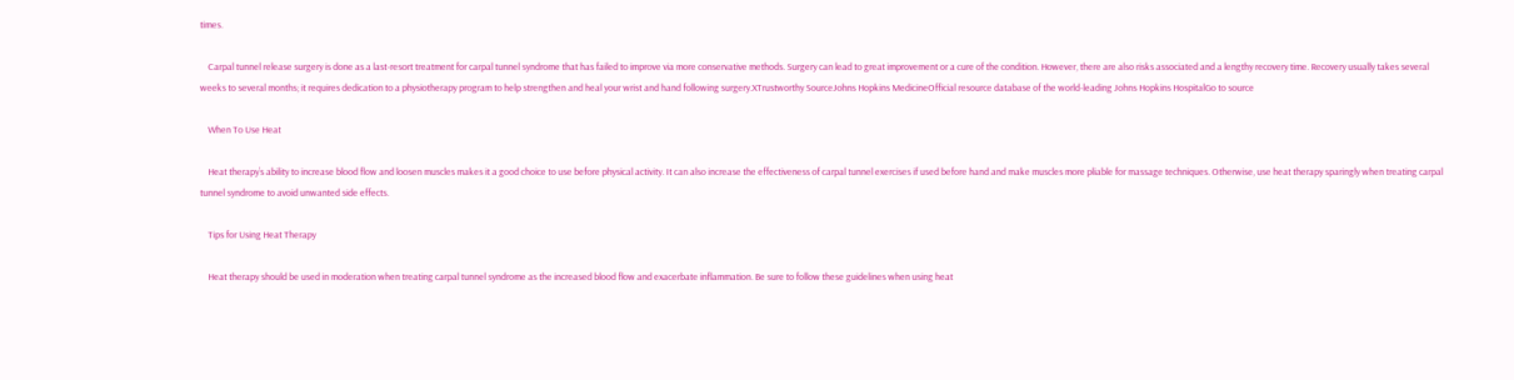times.

    Carpal tunnel release surgery is done as a last-resort treatment for carpal tunnel syndrome that has failed to improve via more conservative methods. Surgery can lead to great improvement or a cure of the condition. However, there are also risks associated and a lengthy recovery time. Recovery usually takes several weeks to several months; it requires dedication to a physiotherapy program to help strengthen and heal your wrist and hand following surgery.XTrustworthy SourceJohns Hopkins MedicineOfficial resource database of the world-leading Johns Hopkins HospitalGo to source

    When To Use Heat

    Heat therapy’s ability to increase blood flow and loosen muscles makes it a good choice to use before physical activity. It can also increase the effectiveness of carpal tunnel exercises if used before hand and make muscles more pliable for massage techniques. Otherwise, use heat therapy sparingly when treating carpal tunnel syndrome to avoid unwanted side effects.

    Tips for Using Heat Therapy

    Heat therapy should be used in moderation when treating carpal tunnel syndrome as the increased blood flow and exacerbate inflammation. Be sure to follow these guidelines when using heat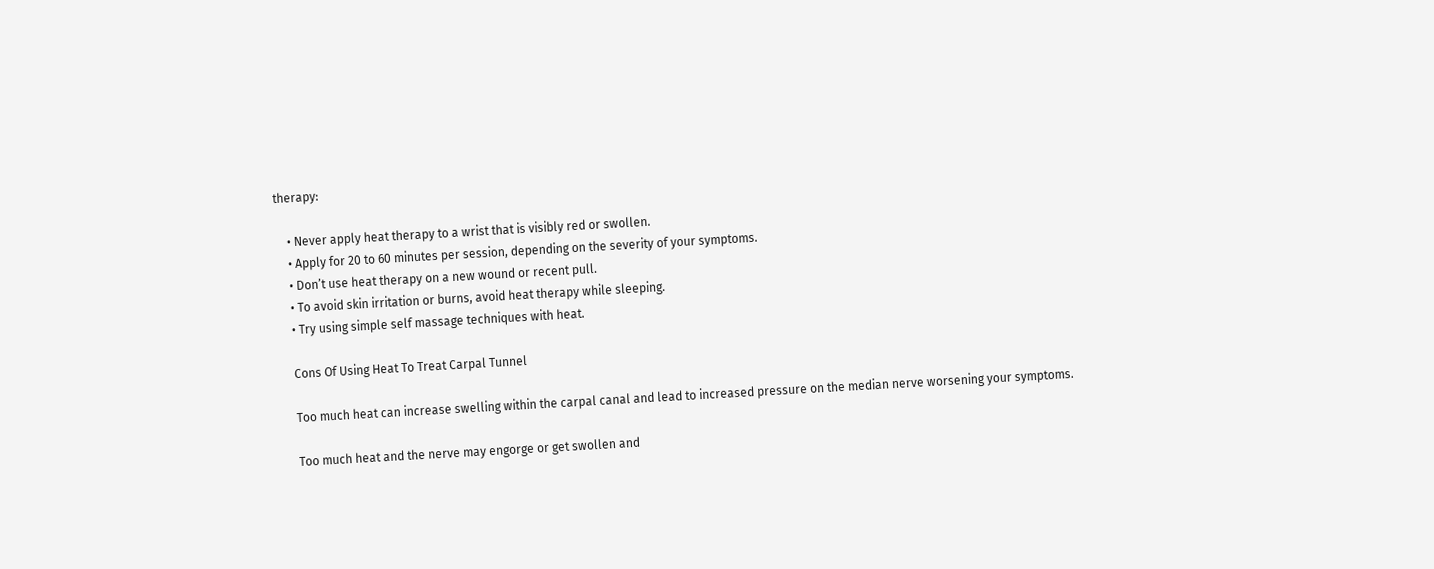therapy:

    • Never apply heat therapy to a wrist that is visibly red or swollen.
    • Apply for 20 to 60 minutes per session, depending on the severity of your symptoms.
    • Don’t use heat therapy on a new wound or recent pull.
    • To avoid skin irritation or burns, avoid heat therapy while sleeping.
    • Try using simple self massage techniques with heat.

    Cons Of Using Heat To Treat Carpal Tunnel

    Too much heat can increase swelling within the carpal canal and lead to increased pressure on the median nerve worsening your symptoms.

    Too much heat and the nerve may engorge or get swollen and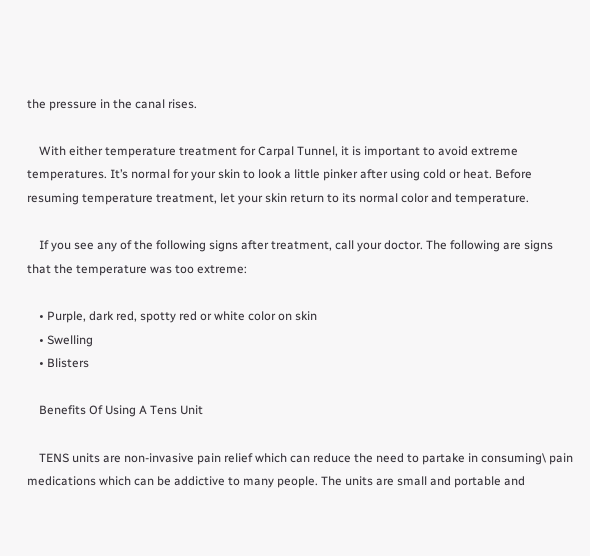the pressure in the canal rises.

    With either temperature treatment for Carpal Tunnel, it is important to avoid extreme temperatures. It’s normal for your skin to look a little pinker after using cold or heat. Before resuming temperature treatment, let your skin return to its normal color and temperature.

    If you see any of the following signs after treatment, call your doctor. The following are signs that the temperature was too extreme:

    • Purple, dark red, spotty red or white color on skin
    • Swelling
    • Blisters

    Benefits Of Using A Tens Unit

    TENS units are non-invasive pain relief which can reduce the need to partake in consuming\ pain medications which can be addictive to many people. The units are small and portable and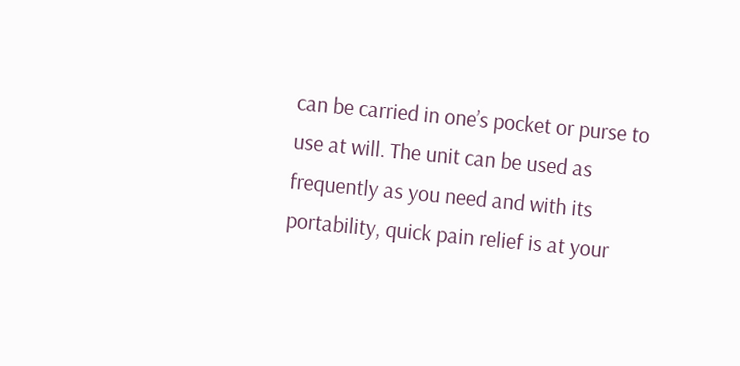can be carried in one’s pocket or purse to use at will. The unit can be used as frequently as you need and with its portability, quick pain relief is at your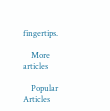fingertips.

    More articles

    Popular Articles